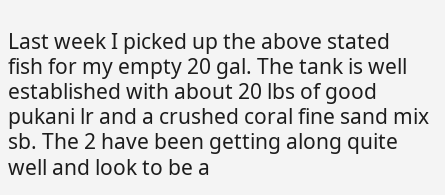Last week I picked up the above stated fish for my empty 20 gal. The tank is well established with about 20 lbs of good pukani lr and a crushed coral fine sand mix sb. The 2 have been getting along quite well and look to be a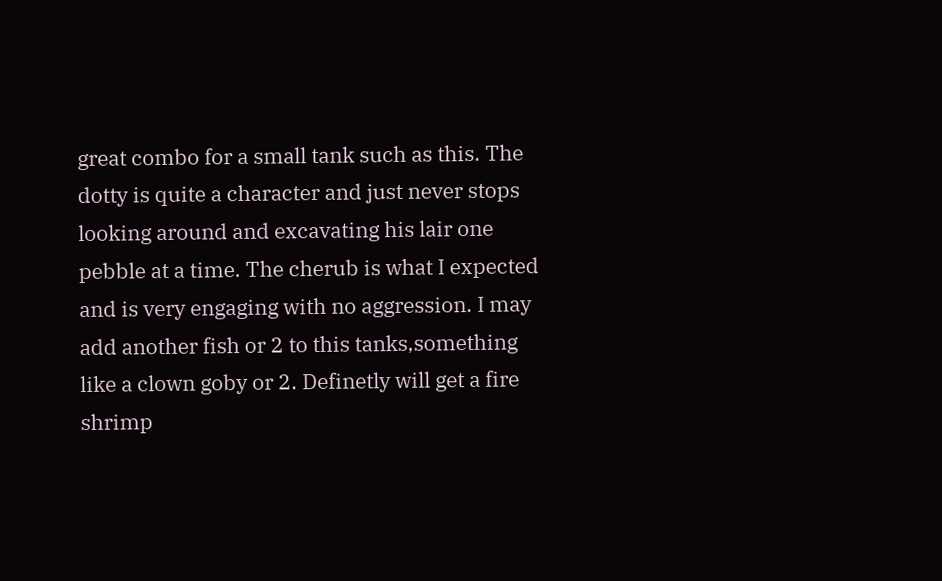great combo for a small tank such as this. The dotty is quite a character and just never stops looking around and excavating his lair one pebble at a time. The cherub is what I expected and is very engaging with no aggression. I may add another fish or 2 to this tanks,something like a clown goby or 2. Definetly will get a fire shrimp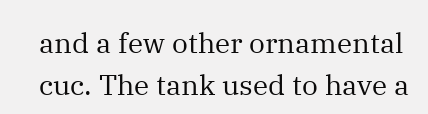and a few other ornamental cuc. The tank used to have a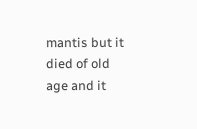mantis but it died of old age and it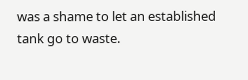was a shame to let an established tank go to waste.